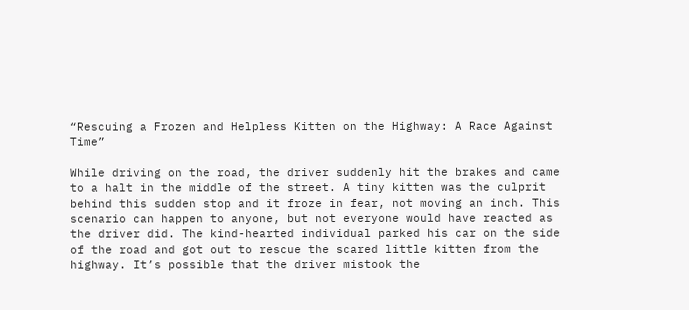“Rescuing a Frozen and Helpless Kitten on the Highway: A Race Against Time”

While driving on the road, the driver suddenly hit the brakes and came to a halt in the middle of the street. A tiny kitten was the culprit behind this sudden stop and it froze in fear, not moving an inch. This scenario can happen to anyone, but not everyone would have reacted as the driver did. The kind-hearted individual parked his car on the side of the road and got out to rescue the scared little kitten from the highway. It’s possible that the driver mistook the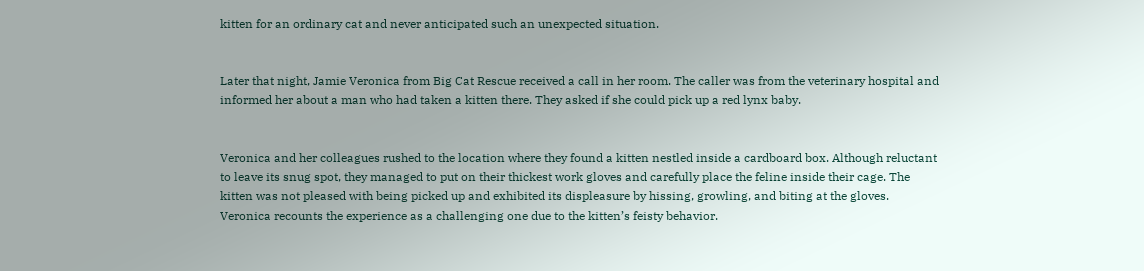kitten for an ordinary cat and never anticipated such an unexpected situation.


Later that night, Jamie Veronica from Big Cat Rescue received a call in her room. The caller was from the veterinary hospital and informed her about a man who had taken a kitten there. They asked if she could pick up a red lynx baby.


Veronica and her colleagues rushed to the location where they found a kitten nestled inside a cardboard box. Although reluctant to leave its snug spot, they managed to put on their thickest work gloves and carefully place the feline inside their cage. The kitten was not pleased with being picked up and exhibited its displeasure by hissing, growling, and biting at the gloves. Veronica recounts the experience as a challenging one due to the kitten’s feisty behavior.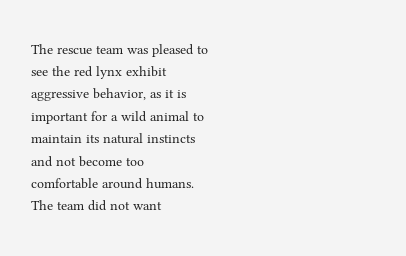The rescue team was pleased to see the red lynx exhibit aggressive behavior, as it is important for a wild animal to maintain its natural instincts and not become too comfortable around humans. The team did not want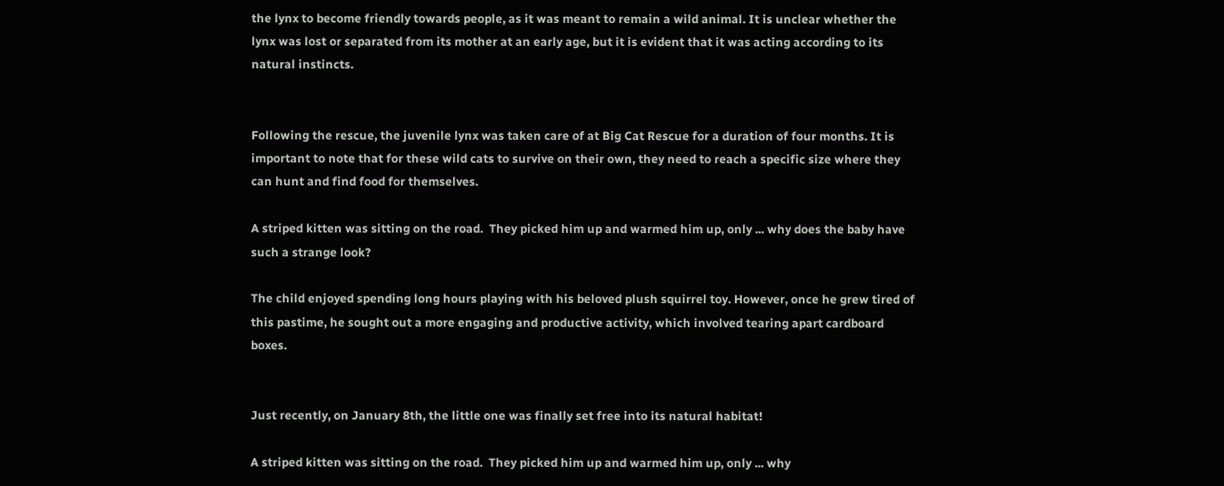the lynx to become friendly towards people, as it was meant to remain a wild animal. It is unclear whether the lynx was lost or separated from its mother at an early age, but it is evident that it was acting according to its natural instincts.


Following the rescue, the juvenile lynx was taken care of at Big Cat Rescue for a duration of four months. It is important to note that for these wild cats to survive on their own, they need to reach a specific size where they can hunt and find food for themselves.

A striped kitten was sitting on the road.  They picked him up and warmed him up, only ... why does the baby have such a strange look?

The child enjoyed spending long hours playing with his beloved plush squirrel toy. However, once he grew tired of this pastime, he sought out a more engaging and productive activity, which involved tearing apart cardboard boxes.


Just recently, on January 8th, the little one was finally set free into its natural habitat!

A striped kitten was sitting on the road.  They picked him up and warmed him up, only ... why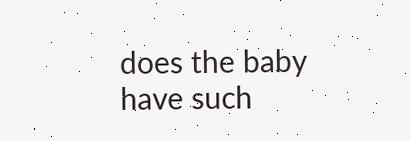does the baby have such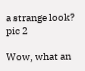a strange look?  pic 2

Wow, what an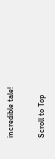incredible tale!

Scroll to Top